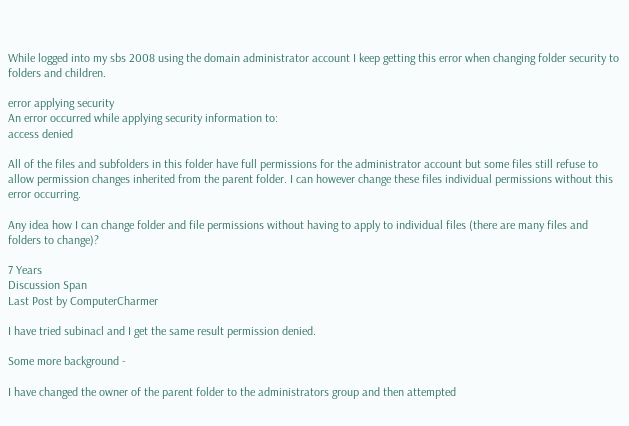While logged into my sbs 2008 using the domain administrator account I keep getting this error when changing folder security to folders and children.

error applying security
An error occurred while applying security information to:
access denied

All of the files and subfolders in this folder have full permissions for the administrator account but some files still refuse to allow permission changes inherited from the parent folder. I can however change these files individual permissions without this error occurring.

Any idea how I can change folder and file permissions without having to apply to individual files (there are many files and folders to change)?

7 Years
Discussion Span
Last Post by ComputerCharmer

I have tried subinacl and I get the same result permission denied.

Some more background -

I have changed the owner of the parent folder to the administrators group and then attempted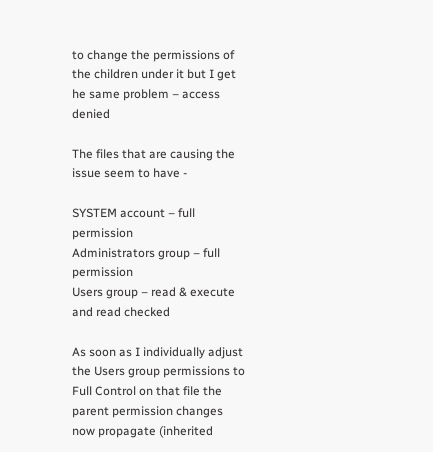to change the permissions of the children under it but I get he same problem – access denied

The files that are causing the issue seem to have -

SYSTEM account – full permission
Administrators group – full permission
Users group – read & execute and read checked

As soon as I individually adjust the Users group permissions to Full Control on that file the parent permission changes now propagate (inherited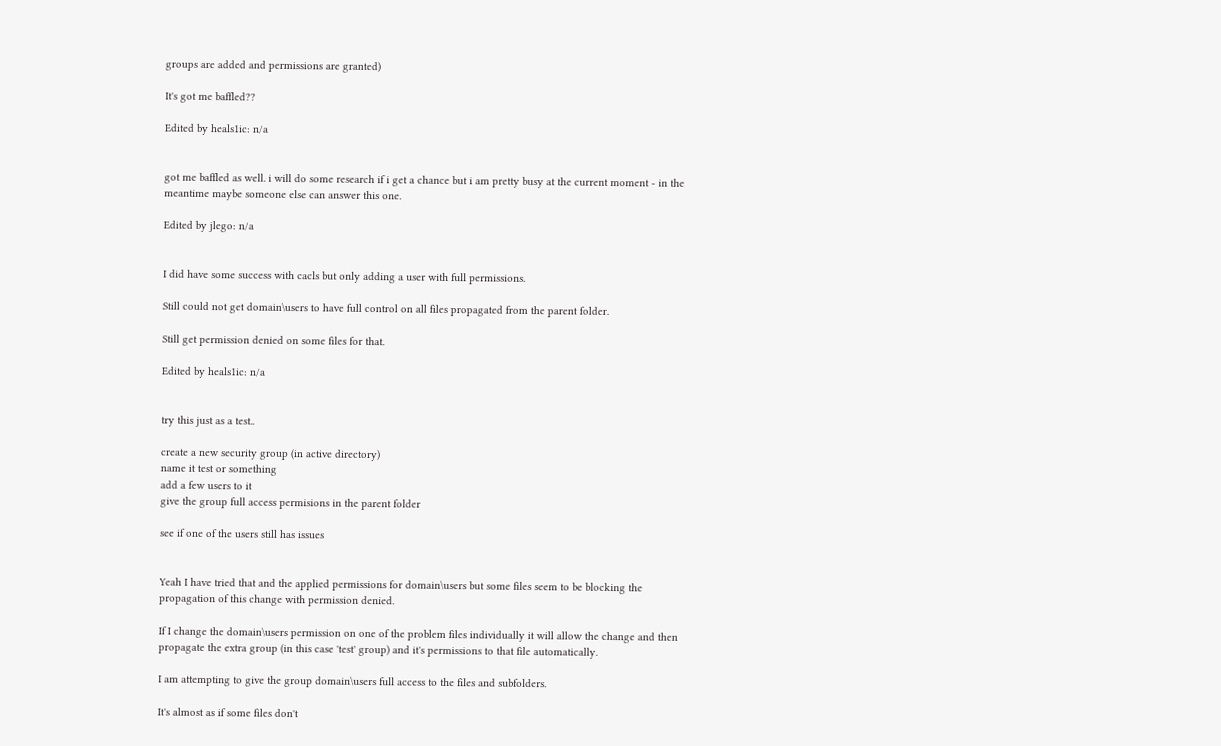groups are added and permissions are granted)

It's got me baffled??

Edited by heals1ic: n/a


got me baffled as well. i will do some research if i get a chance but i am pretty busy at the current moment - in the meantime maybe someone else can answer this one.

Edited by jlego: n/a


I did have some success with cacls but only adding a user with full permissions.

Still could not get domain\users to have full control on all files propagated from the parent folder.

Still get permission denied on some files for that.

Edited by heals1ic: n/a


try this just as a test..

create a new security group (in active directory)
name it test or something
add a few users to it
give the group full access permisions in the parent folder

see if one of the users still has issues


Yeah I have tried that and the applied permissions for domain\users but some files seem to be blocking the propagation of this change with permission denied.

If I change the domain\users permission on one of the problem files individually it will allow the change and then propagate the extra group (in this case 'test' group) and it's permissions to that file automatically.

I am attempting to give the group domain\users full access to the files and subfolders.

It's almost as if some files don't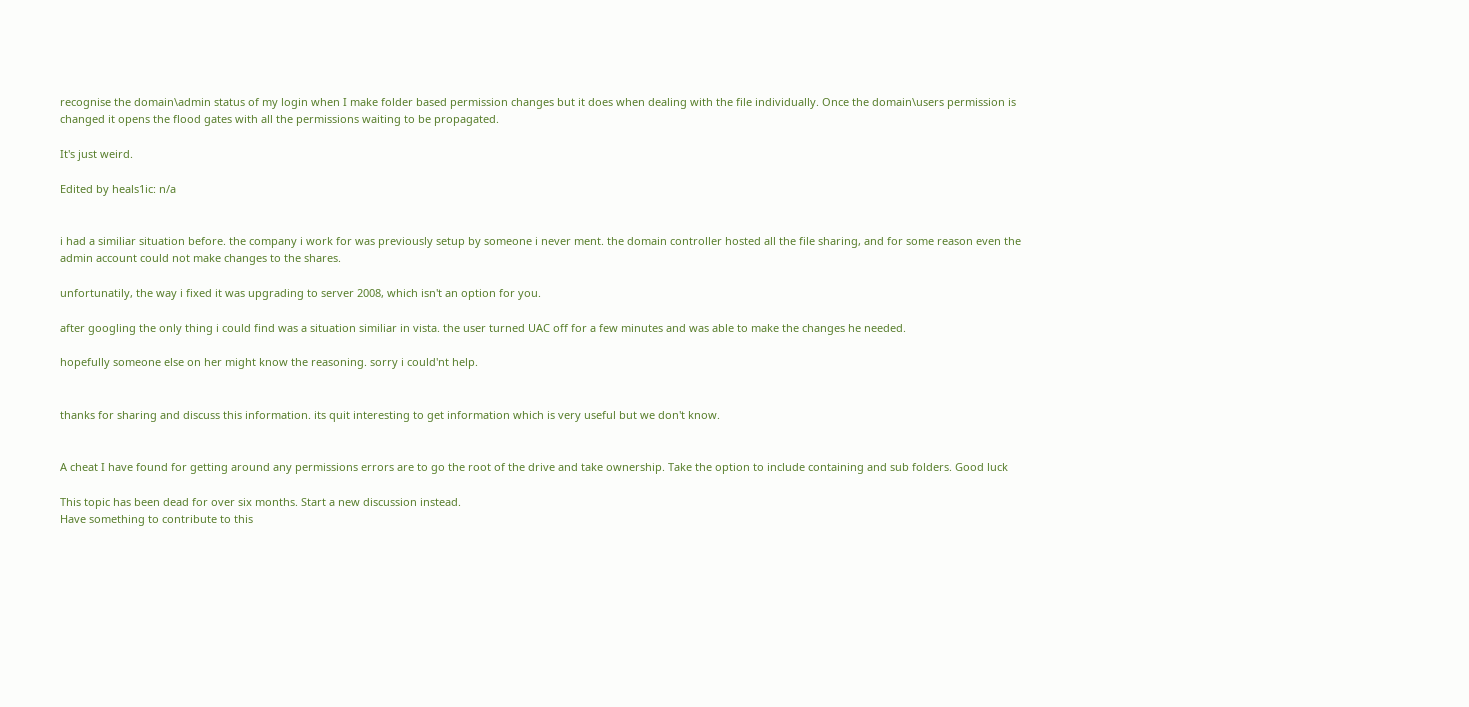recognise the domain\admin status of my login when I make folder based permission changes but it does when dealing with the file individually. Once the domain\users permission is changed it opens the flood gates with all the permissions waiting to be propagated.

It's just weird.

Edited by heals1ic: n/a


i had a similiar situation before. the company i work for was previously setup by someone i never ment. the domain controller hosted all the file sharing, and for some reason even the admin account could not make changes to the shares.

unfortunatily, the way i fixed it was upgrading to server 2008, which isn't an option for you.

after googling the only thing i could find was a situation similiar in vista. the user turned UAC off for a few minutes and was able to make the changes he needed.

hopefully someone else on her might know the reasoning. sorry i could'nt help.


thanks for sharing and discuss this information. its quit interesting to get information which is very useful but we don't know.


A cheat I have found for getting around any permissions errors are to go the root of the drive and take ownership. Take the option to include containing and sub folders. Good luck

This topic has been dead for over six months. Start a new discussion instead.
Have something to contribute to this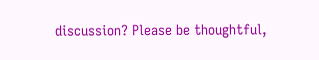discussion? Please be thoughtful,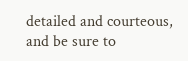detailed and courteous, and be sure to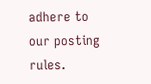adhere to our posting rules.